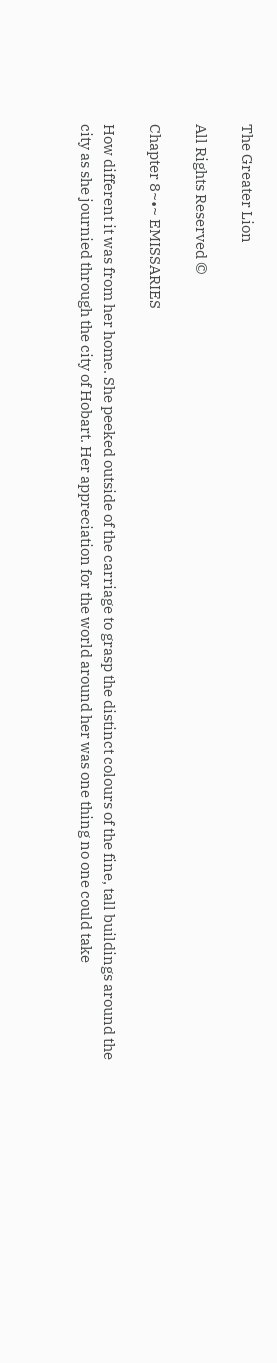The Greater Lion

All Rights Reserved ©

Chapter 8~•~ EMISSARIES

How different it was from her home. She peeked outside of the carriage to grasp the distinct colours of the fine, tall buildings around the city as she journied through the city of Hobart. Her appreciation for the world around her was one thing no one could take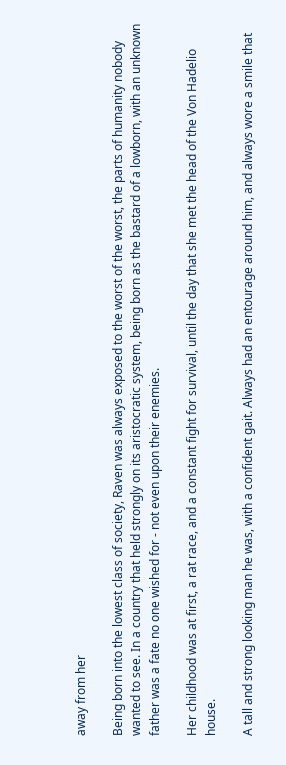away from her

Being born into the lowest class of society, Raven was always exposed to the worst of the worst, the parts of humanity nobody wanted to see. In a country that held strongly on its aristocratic system, being born as the bastard of a lowborn, with an unknown father was a fate no one wished for - not even upon their enemies.

Her childhood was at first, a rat race, and a constant fight for survival, until the day that she met the head of the Von Hadelio house.

A tall and strong looking man he was, with a confident gait. Always had an entourage around him, and always wore a smile that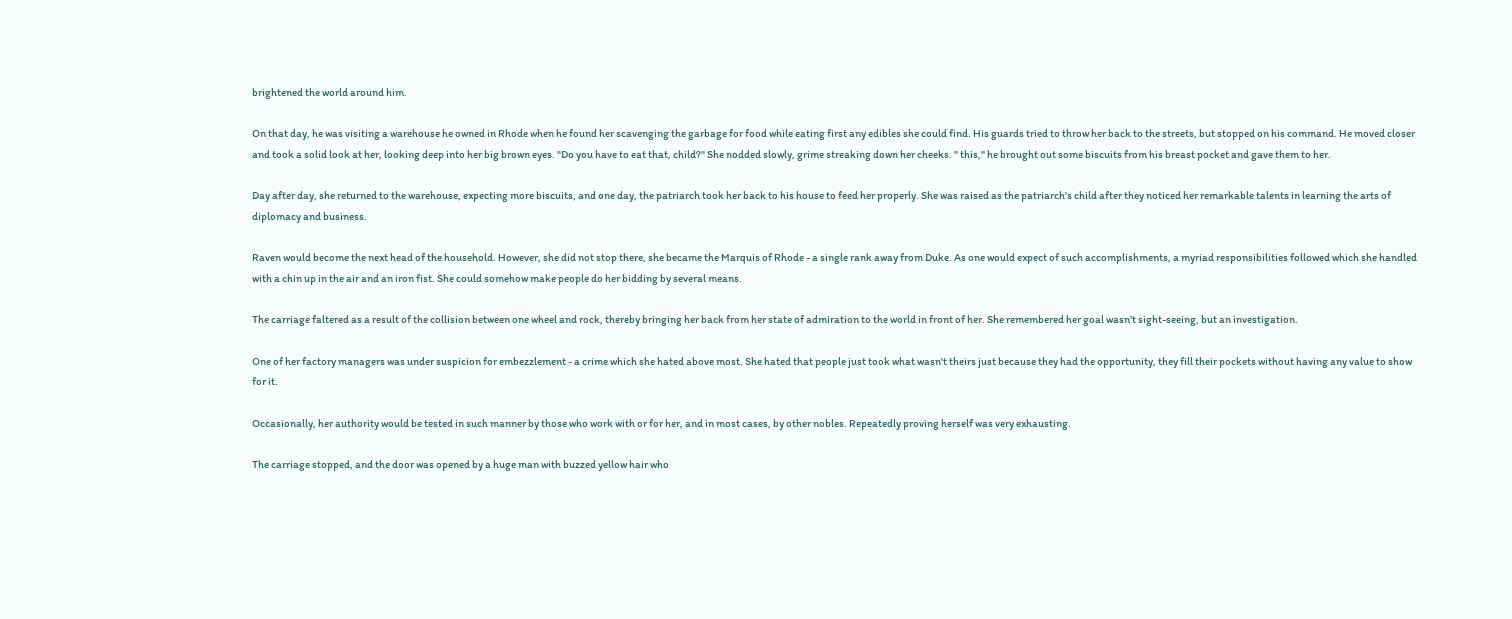brightened the world around him.

On that day, he was visiting a warehouse he owned in Rhode when he found her scavenging the garbage for food while eating first any edibles she could find. His guards tried to throw her back to the streets, but stopped on his command. He moved closer and took a solid look at her, looking deep into her big brown eyes. "Do you have to eat that, child?" She nodded slowly, grime streaking down her cheeks. " this," he brought out some biscuits from his breast pocket and gave them to her.

Day after day, she returned to the warehouse, expecting more biscuits, and one day, the patriarch took her back to his house to feed her properly. She was raised as the patriarch's child after they noticed her remarkable talents in learning the arts of diplomacy and business.

Raven would become the next head of the household. However, she did not stop there, she became the Marquis of Rhode - a single rank away from Duke. As one would expect of such accomplishments, a myriad responsibilities followed which she handled with a chin up in the air and an iron fist. She could somehow make people do her bidding by several means.

The carriage faltered as a result of the collision between one wheel and rock, thereby bringing her back from her state of admiration to the world in front of her. She remembered her goal wasn't sight-seeing, but an investigation.

One of her factory managers was under suspicion for embezzlement - a crime which she hated above most. She hated that people just took what wasn't theirs just because they had the opportunity, they fill their pockets without having any value to show for it.

Occasionally, her authority would be tested in such manner by those who work with or for her, and in most cases, by other nobles. Repeatedly proving herself was very exhausting.

The carriage stopped, and the door was opened by a huge man with buzzed yellow hair who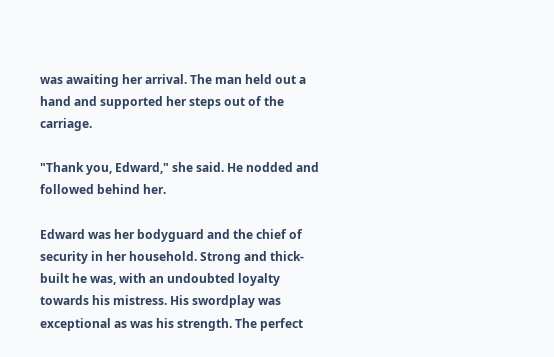was awaiting her arrival. The man held out a hand and supported her steps out of the carriage.

"Thank you, Edward," she said. He nodded and followed behind her.

Edward was her bodyguard and the chief of security in her household. Strong and thick-built he was, with an undoubted loyalty towards his mistress. His swordplay was exceptional as was his strength. The perfect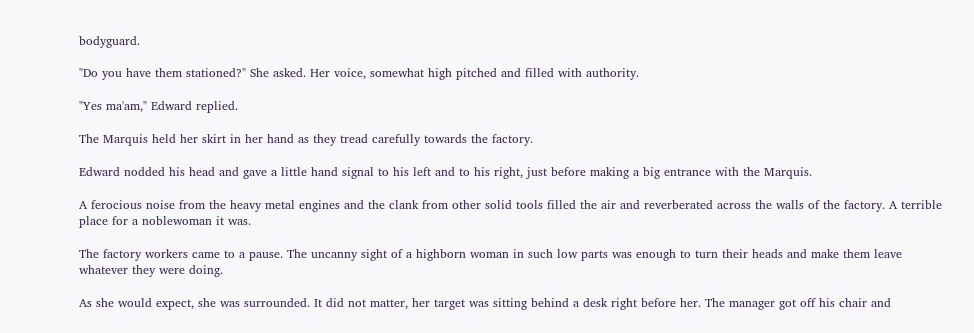bodyguard.

"Do you have them stationed?" She asked. Her voice, somewhat high pitched and filled with authority.

"Yes ma'am," Edward replied.

The Marquis held her skirt in her hand as they tread carefully towards the factory.

Edward nodded his head and gave a little hand signal to his left and to his right, just before making a big entrance with the Marquis.

A ferocious noise from the heavy metal engines and the clank from other solid tools filled the air and reverberated across the walls of the factory. A terrible place for a noblewoman it was.

The factory workers came to a pause. The uncanny sight of a highborn woman in such low parts was enough to turn their heads and make them leave whatever they were doing.

As she would expect, she was surrounded. It did not matter, her target was sitting behind a desk right before her. The manager got off his chair and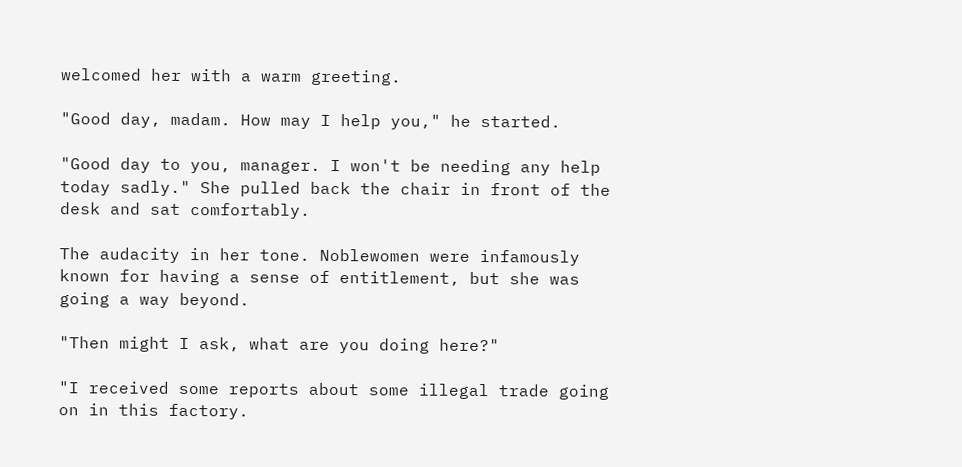welcomed her with a warm greeting.

"Good day, madam. How may I help you," he started.

"Good day to you, manager. I won't be needing any help today sadly." She pulled back the chair in front of the desk and sat comfortably.

The audacity in her tone. Noblewomen were infamously known for having a sense of entitlement, but she was going a way beyond.

"Then might I ask, what are you doing here?"

"I received some reports about some illegal trade going on in this factory.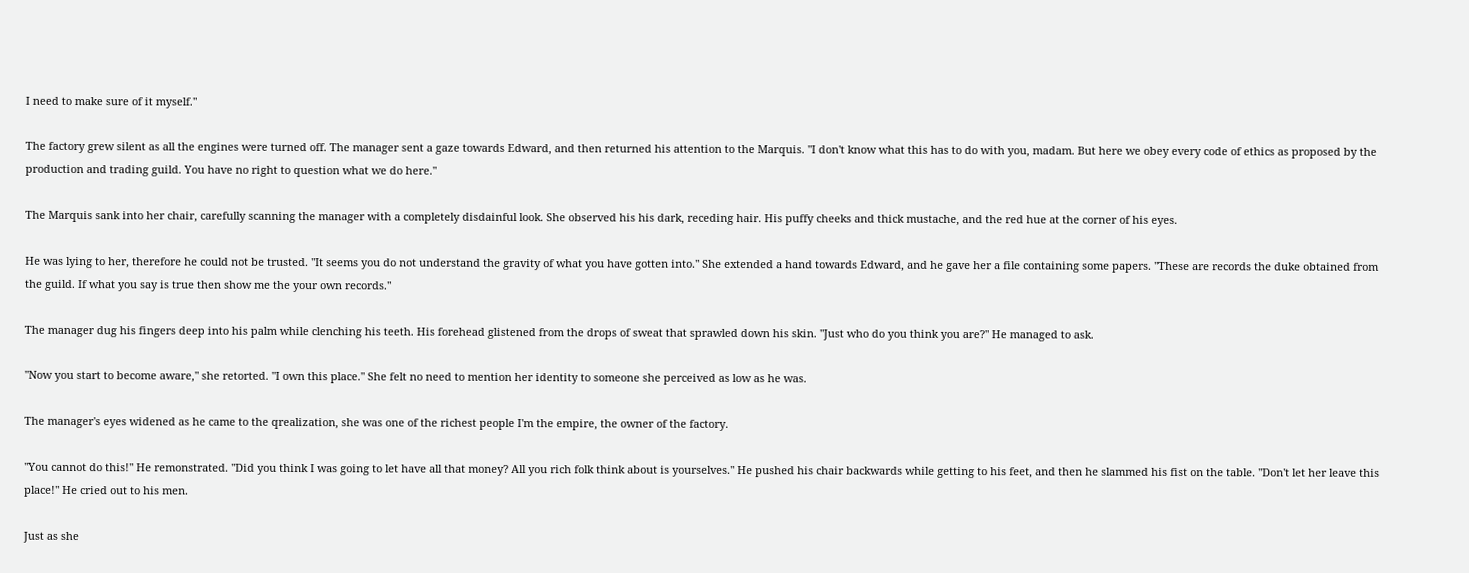I need to make sure of it myself."

The factory grew silent as all the engines were turned off. The manager sent a gaze towards Edward, and then returned his attention to the Marquis. "I don't know what this has to do with you, madam. But here we obey every code of ethics as proposed by the production and trading guild. You have no right to question what we do here."

The Marquis sank into her chair, carefully scanning the manager with a completely disdainful look. She observed his his dark, receding hair. His puffy cheeks and thick mustache, and the red hue at the corner of his eyes.

He was lying to her, therefore he could not be trusted. "It seems you do not understand the gravity of what you have gotten into." She extended a hand towards Edward, and he gave her a file containing some papers. "These are records the duke obtained from the guild. If what you say is true then show me the your own records."

The manager dug his fingers deep into his palm while clenching his teeth. His forehead glistened from the drops of sweat that sprawled down his skin. "Just who do you think you are?" He managed to ask.

"Now you start to become aware," she retorted. "I own this place." She felt no need to mention her identity to someone she perceived as low as he was.

The manager's eyes widened as he came to the qrealization, she was one of the richest people I'm the empire, the owner of the factory.

"You cannot do this!" He remonstrated. "Did you think I was going to let have all that money? All you rich folk think about is yourselves." He pushed his chair backwards while getting to his feet, and then he slammed his fist on the table. "Don't let her leave this place!" He cried out to his men.

Just as she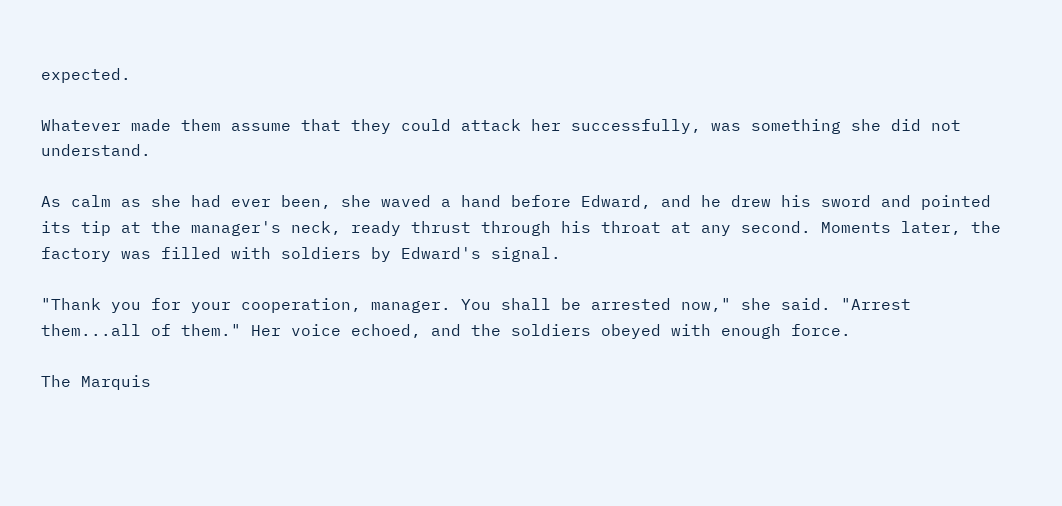expected.

Whatever made them assume that they could attack her successfully, was something she did not understand.

As calm as she had ever been, she waved a hand before Edward, and he drew his sword and pointed its tip at the manager's neck, ready thrust through his throat at any second. Moments later, the factory was filled with soldiers by Edward's signal.

"Thank you for your cooperation, manager. You shall be arrested now," she said. "Arrest them...all of them." Her voice echoed, and the soldiers obeyed with enough force.

The Marquis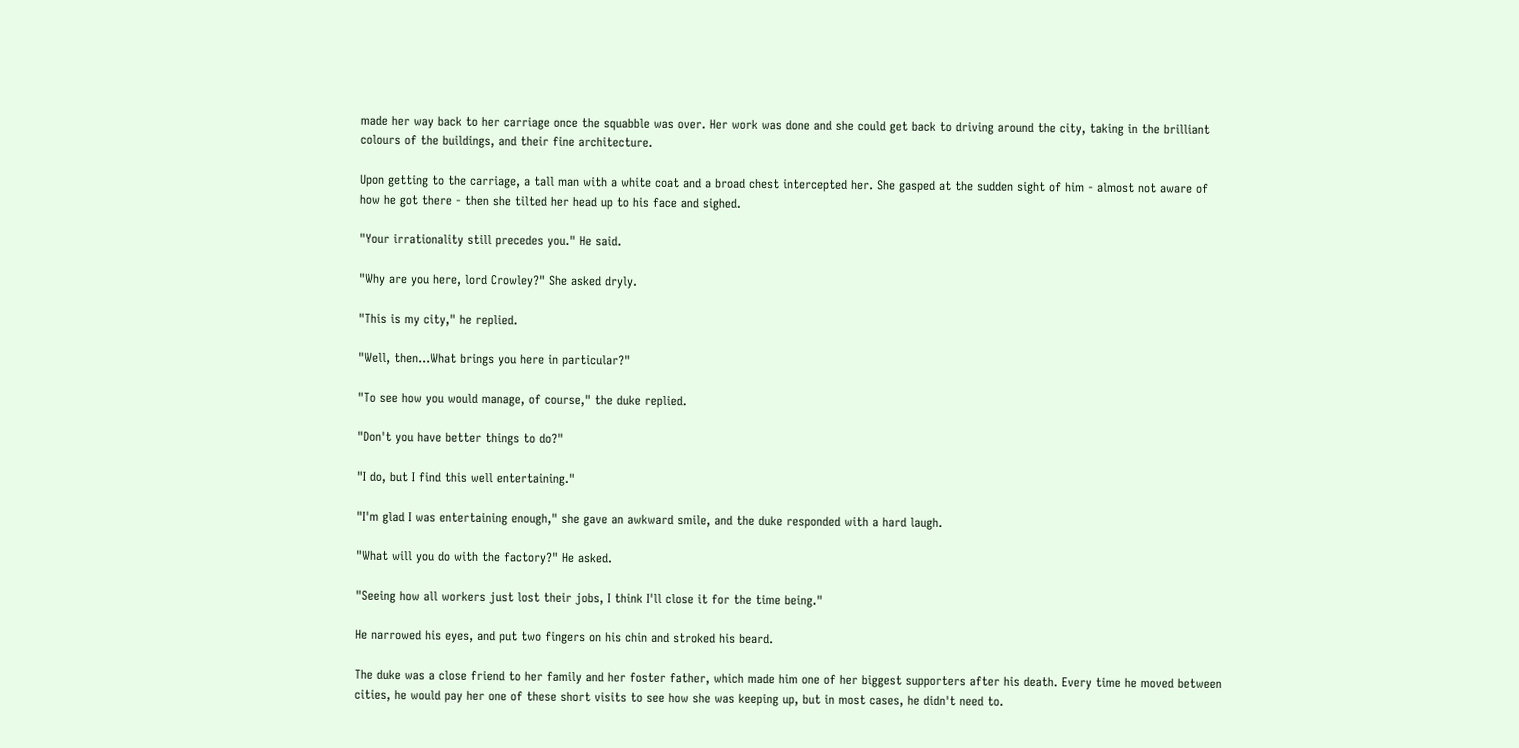made her way back to her carriage once the squabble was over. Her work was done and she could get back to driving around the city, taking in the brilliant colours of the buildings, and their fine architecture.

Upon getting to the carriage, a tall man with a white coat and a broad chest intercepted her. She gasped at the sudden sight of him - almost not aware of how he got there - then she tilted her head up to his face and sighed.

"Your irrationality still precedes you." He said.

"Why are you here, lord Crowley?" She asked dryly.

"This is my city," he replied.

"Well, then...What brings you here in particular?"

"To see how you would manage, of course," the duke replied.

"Don't you have better things to do?"

"I do, but I find this well entertaining."

"I'm glad I was entertaining enough," she gave an awkward smile, and the duke responded with a hard laugh.

"What will you do with the factory?" He asked.

"Seeing how all workers just lost their jobs, I think I'll close it for the time being."

He narrowed his eyes, and put two fingers on his chin and stroked his beard.

The duke was a close friend to her family and her foster father, which made him one of her biggest supporters after his death. Every time he moved between cities, he would pay her one of these short visits to see how she was keeping up, but in most cases, he didn't need to.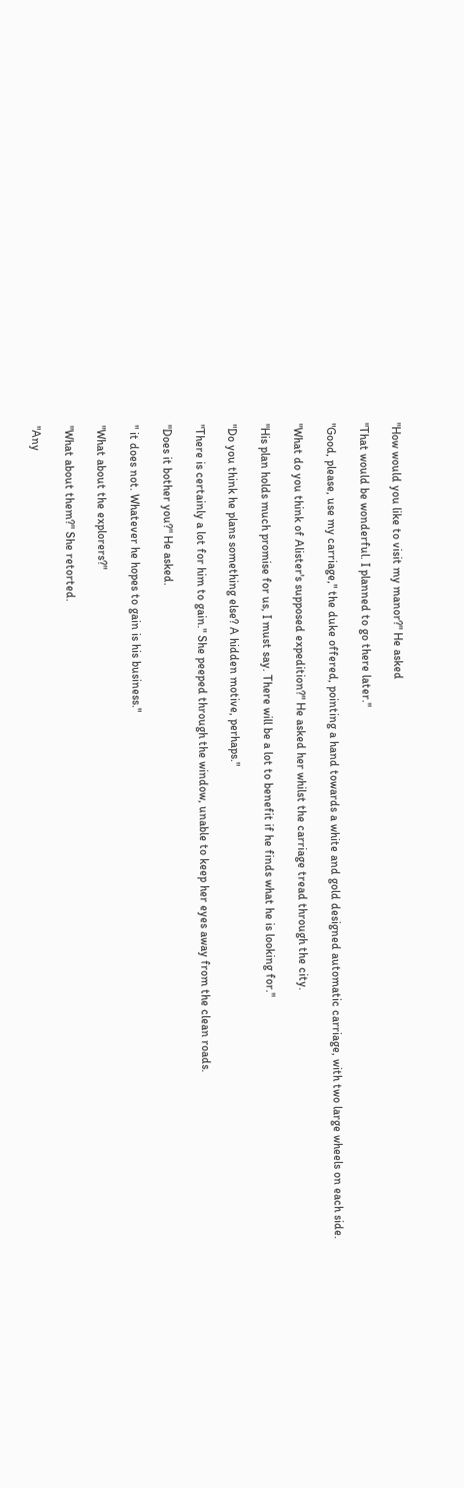"How would you like to visit my manor?" He asked

"That would be wonderful. I planned to go there later."

"Good, please, use my carriage," the duke offered, pointing a hand towards a white and gold designed automatic carriage, with two large wheels on each side.

"What do you think of Alister's supposed expedition?" He asked her whilst the carriage tread through the city.

"His plan holds much promise for us, I must say. There will be a lot to benefit if he finds what he is looking for."

"Do you think he plans something else? A hidden motive, perhaps."

"There is certainly a lot for him to gain." She peeped through the window, unable to keep her eyes away from the clean roads.

"Does it bother you?" He asked.

" it does not. Whatever he hopes to gain is his business."

"What about the explorers?"

"What about them?" She retorted.

"Any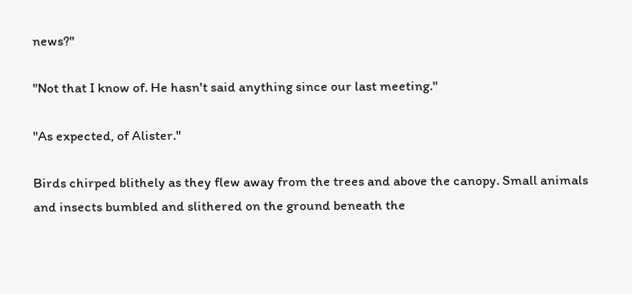news?"

"Not that I know of. He hasn't said anything since our last meeting."

"As expected, of Alister."

Birds chirped blithely as they flew away from the trees and above the canopy. Small animals and insects bumbled and slithered on the ground beneath the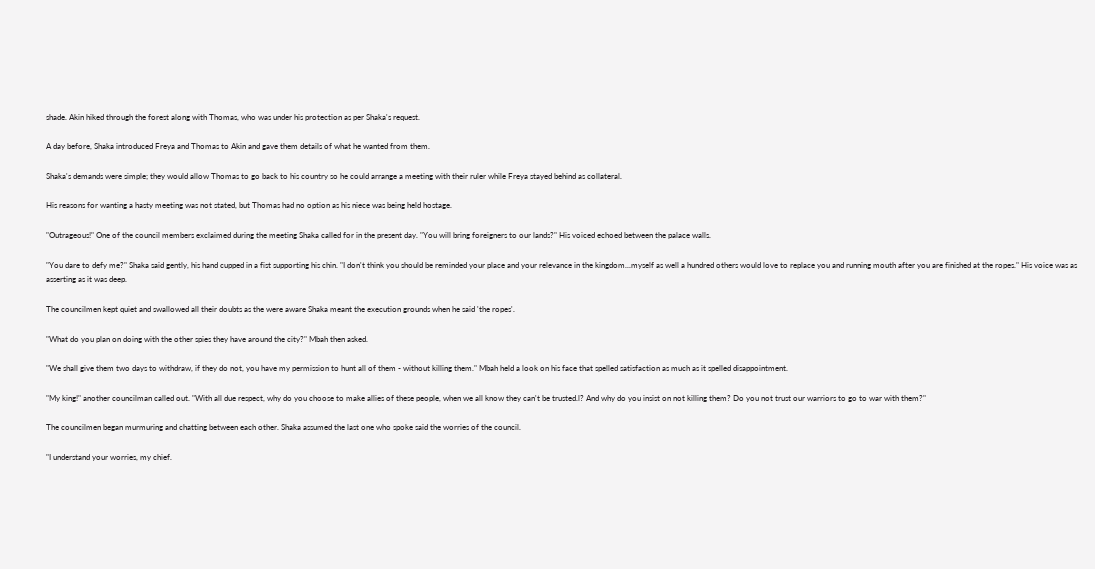shade. Akin hiked through the forest along with Thomas, who was under his protection as per Shaka's request.

A day before, Shaka introduced Freya and Thomas to Akin and gave them details of what he wanted from them.

Shaka's demands were simple; they would allow Thomas to go back to his country so he could arrange a meeting with their ruler while Freya stayed behind as collateral.

His reasons for wanting a hasty meeting was not stated, but Thomas had no option as his niece was being held hostage.

"Outrageous!" One of the council members exclaimed during the meeting Shaka called for in the present day. "You will bring foreigners to our lands?" His voiced echoed between the palace walls.

"You dare to defy me?" Shaka said gently, his hand cupped in a fist supporting his chin. "I don't think you should be reminded your place and your relevance in the kingdom...myself as well a hundred others would love to replace you and running mouth after you are finished at the ropes." His voice was as asserting as it was deep.

The councilmen kept quiet and swallowed all their doubts as the were aware Shaka meant the execution grounds when he said 'the ropes'.

"What do you plan on doing with the other spies they have around the city?" Mbah then asked.

"We shall give them two days to withdraw, if they do not, you have my permission to hunt all of them - without killing them." Mbah held a look on his face that spelled satisfaction as much as it spelled disappointment.

"My king!" another councilman called out. "With all due respect, why do you choose to make allies of these people, when we all know they can't be trusted.l? And why do you insist on not killing them? Do you not trust our warriors to go to war with them?"

The councilmen began murmuring and chatting between each other. Shaka assumed the last one who spoke said the worries of the council.

"I understand your worries, my chief.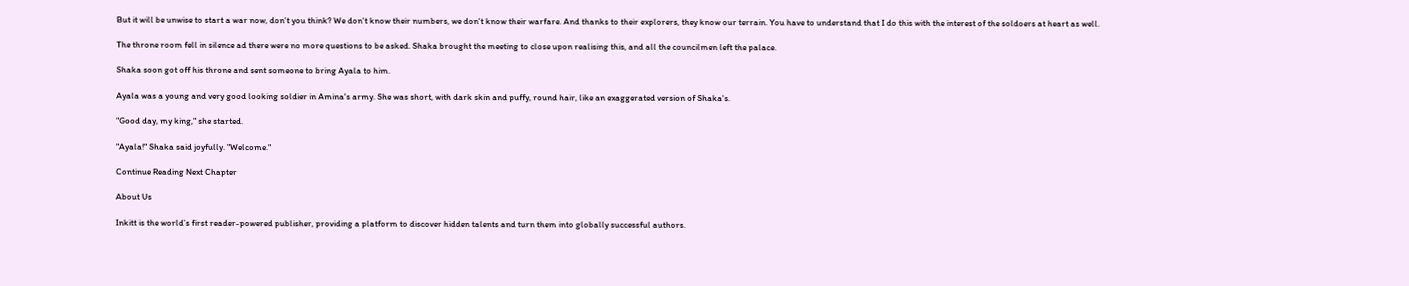But it will be unwise to start a war now, don't you think? We don't know their numbers, we don't know their warfare. And thanks to their explorers, they know our terrain. You have to understand that I do this with the interest of the soldoers at heart as well.

The throne room fell in silence ad there were no more questions to be asked. Shaka brought the meeting to close upon realising this, and all the councilmen left the palace.

Shaka soon got off his throne and sent someone to bring Ayala to him.

Ayala was a young and very good looking soldier in Amina's army. She was short, with dark skin and puffy, round hair, like an exaggerated version of Shaka's.

"Good day, my king," she started.

"Ayala!" Shaka said joyfully. "Welcome."

Continue Reading Next Chapter

About Us

Inkitt is the world’s first reader-powered publisher, providing a platform to discover hidden talents and turn them into globally successful authors.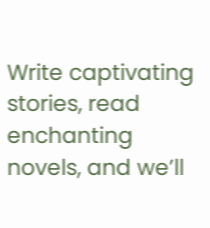Write captivating stories, read enchanting novels, and we’ll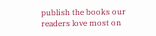publish the books our readers love most on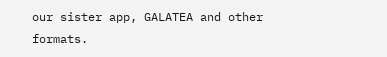our sister app, GALATEA and other formats.